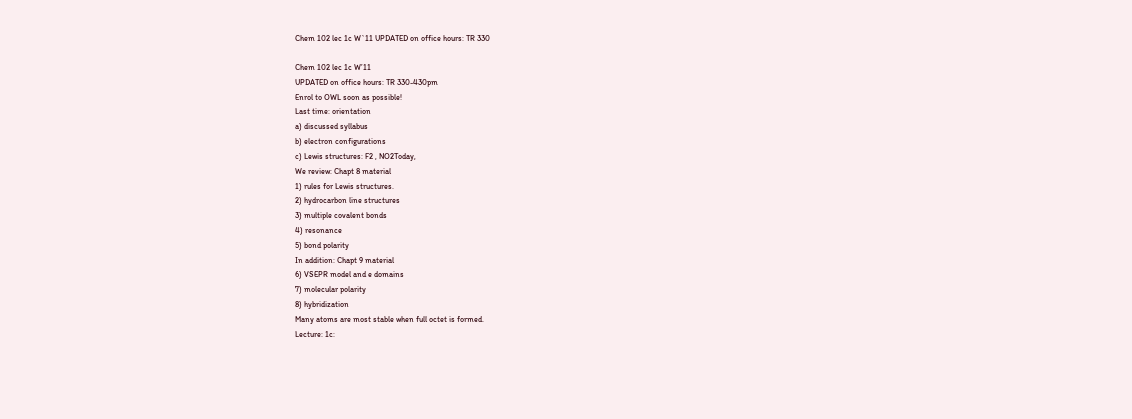Chem 102 lec 1c W`11 UPDATED on office hours: TR 330

Chem 102 lec 1c W’11
UPDATED on office hours: TR 330-430pm
Enrol to OWL soon as possible!
Last time: orientation
a) discussed syllabus
b) electron configurations
c) Lewis structures: F2 , NO2Today,
We review: Chapt 8 material
1) rules for Lewis structures.
2) hydrocarbon line structures
3) multiple covalent bonds
4) resonance
5) bond polarity
In addition: Chapt 9 material
6) VSEPR model and e domains
7) molecular polarity
8) hybridization
Many atoms are most stable when full octet is formed.
Lecture: 1c: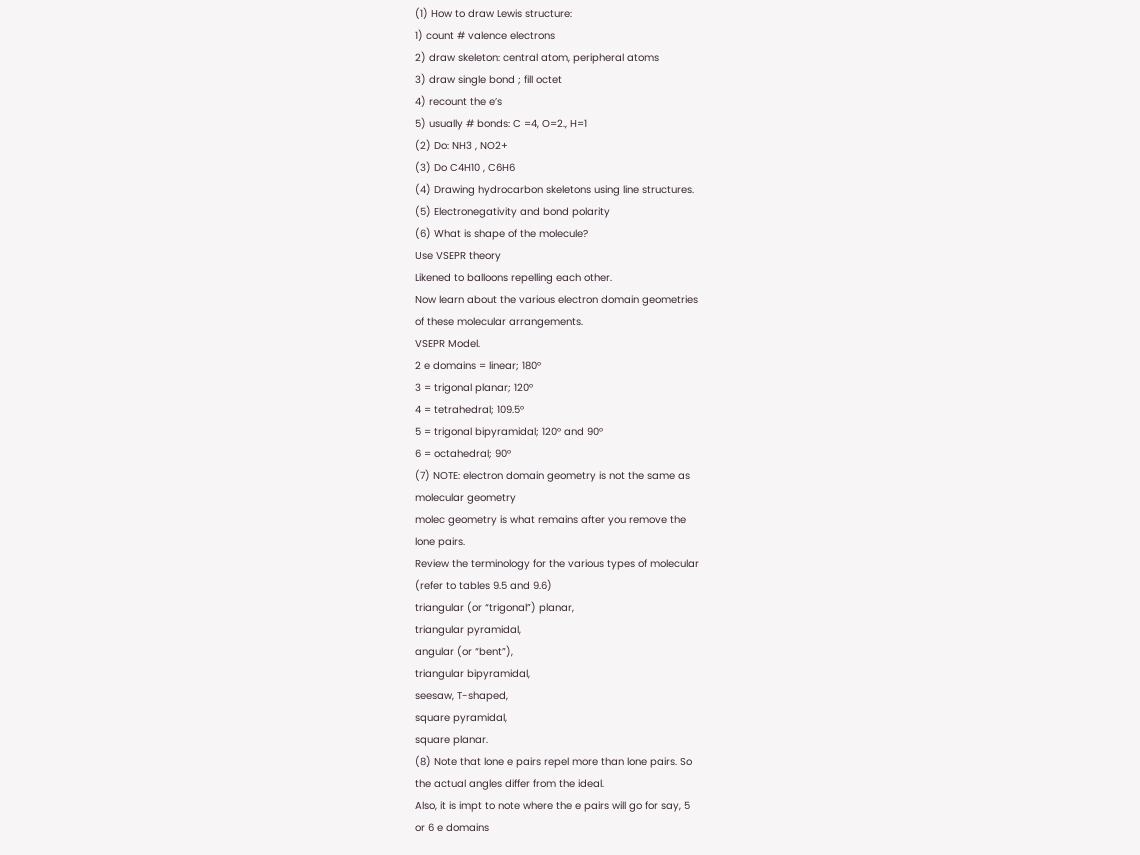(1) How to draw Lewis structure:
1) count # valence electrons
2) draw skeleton: central atom, peripheral atoms
3) draw single bond ; fill octet
4) recount the e’s
5) usually # bonds: C =4, O=2., H=1
(2) Do: NH3 , NO2+
(3) Do C4H10 , C6H6
(4) Drawing hydrocarbon skeletons using line structures.
(5) Electronegativity and bond polarity
(6) What is shape of the molecule?
Use VSEPR theory
Likened to balloons repelling each other.
Now learn about the various electron domain geometries
of these molecular arrangements.
VSEPR Model.
2 e domains = linear; 180°
3 = trigonal planar; 120°
4 = tetrahedral; 109.5°
5 = trigonal bipyramidal; 120° and 90°
6 = octahedral; 90°
(7) NOTE: electron domain geometry is not the same as
molecular geometry
molec geometry is what remains after you remove the
lone pairs.
Review the terminology for the various types of molecular
(refer to tables 9.5 and 9.6)
triangular (or “trigonal”) planar,
triangular pyramidal,
angular (or “bent”),
triangular bipyramidal,
seesaw, T-shaped,
square pyramidal,
square planar.
(8) Note that lone e pairs repel more than lone pairs. So
the actual angles differ from the ideal.
Also, it is impt to note where the e pairs will go for say, 5
or 6 e domains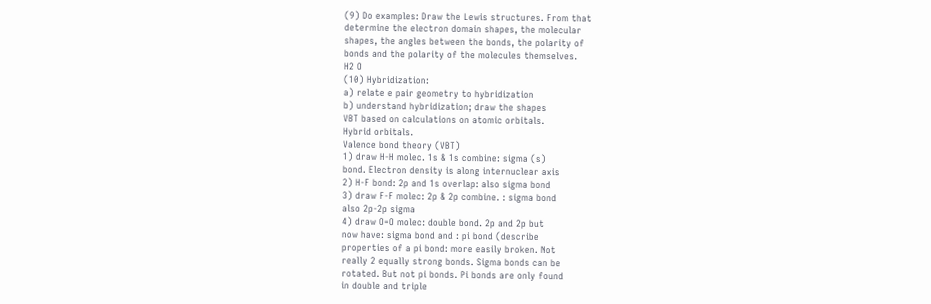(9) Do examples: Draw the Lewis structures. From that
determine the electron domain shapes, the molecular
shapes, the angles between the bonds, the polarity of
bonds and the polarity of the molecules themselves.
H2 O
(10) Hybridization:
a) relate e pair geometry to hybridization
b) understand hybridization; draw the shapes
VBT based on calculations on atomic orbitals.
Hybrid orbitals.
Valence bond theory (VBT)
1) draw H-H molec. 1s & 1s combine: sigma (s)
bond. Electron density is along internuclear axis
2) H-F bond: 2p and 1s overlap: also sigma bond
3) draw F-F molec: 2p & 2p combine. : sigma bond
also 2p-2p sigma
4) draw O=O molec: double bond. 2p and 2p but
now have: sigma bond and : pi bond (describe
properties of a pi bond: more easily broken. Not
really 2 equally strong bonds. Sigma bonds can be
rotated. But not pi bonds. Pi bonds are only found
in double and triple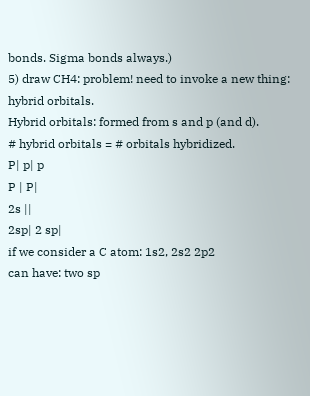bonds. Sigma bonds always.)
5) draw CH4: problem! need to invoke a new thing:
hybrid orbitals.
Hybrid orbitals: formed from s and p (and d).
# hybrid orbitals = # orbitals hybridized.
P| p| p
P | P|
2s ||
2sp| 2 sp|
if we consider a C atom: 1s2, 2s2 2p2
can have: two sp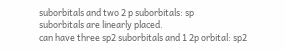suborbitals and two 2 p suborbitals: sp
suborbitals are linearly placed.
can have three sp2 suborbitals and 1 2p orbital: sp2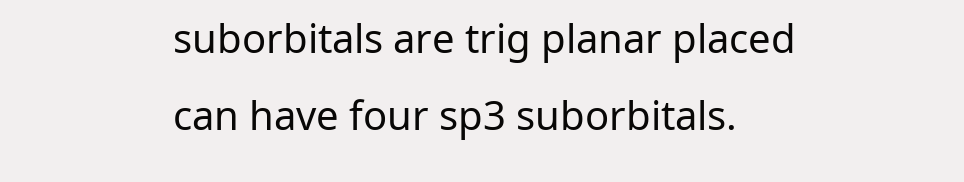suborbitals are trig planar placed
can have four sp3 suborbitals.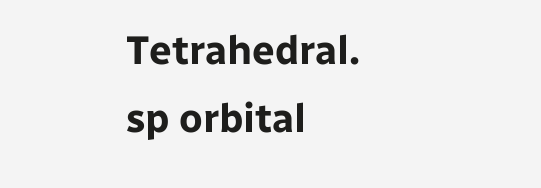Tetrahedral.
sp orbital